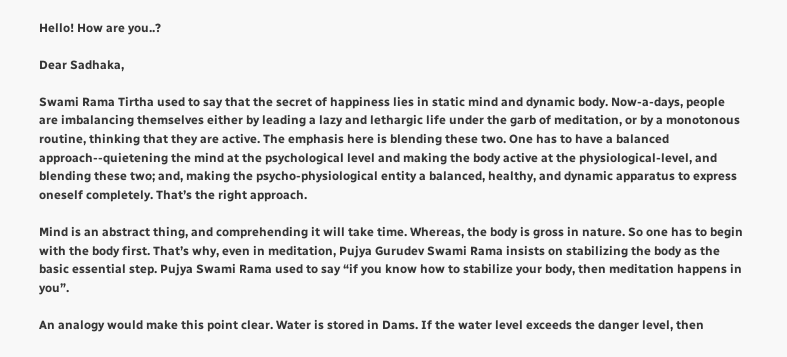Hello! How are you..?

Dear Sadhaka,

Swami Rama Tirtha used to say that the secret of happiness lies in static mind and dynamic body. Now-a-days, people are imbalancing themselves either by leading a lazy and lethargic life under the garb of meditation, or by a monotonous routine, thinking that they are active. The emphasis here is blending these two. One has to have a balanced approach--quietening the mind at the psychological level and making the body active at the physiological-level, and blending these two; and, making the psycho-physiological entity a balanced, healthy, and dynamic apparatus to express oneself completely. That’s the right approach.

Mind is an abstract thing, and comprehending it will take time. Whereas, the body is gross in nature. So one has to begin with the body first. That’s why, even in meditation, Pujya Gurudev Swami Rama insists on stabilizing the body as the basic essential step. Pujya Swami Rama used to say “if you know how to stabilize your body, then meditation happens in you”.

An analogy would make this point clear. Water is stored in Dams. If the water level exceeds the danger level, then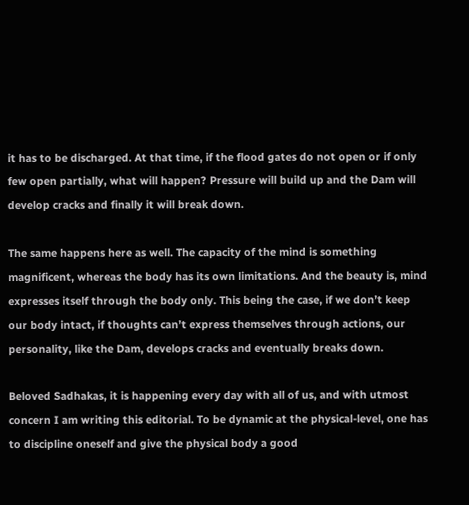it has to be discharged. At that time, if the flood gates do not open or if only few open partially, what will happen? Pressure will build up and the Dam will develop cracks and finally it will break down.

The same happens here as well. The capacity of the mind is something magnificent, whereas the body has its own limitations. And the beauty is, mind expresses itself through the body only. This being the case, if we don’t keep our body intact, if thoughts can’t express themselves through actions, our personality, like the Dam, develops cracks and eventually breaks down.

Beloved Sadhakas, it is happening every day with all of us, and with utmost concern I am writing this editorial. To be dynamic at the physical-level, one has to discipline oneself and give the physical body a good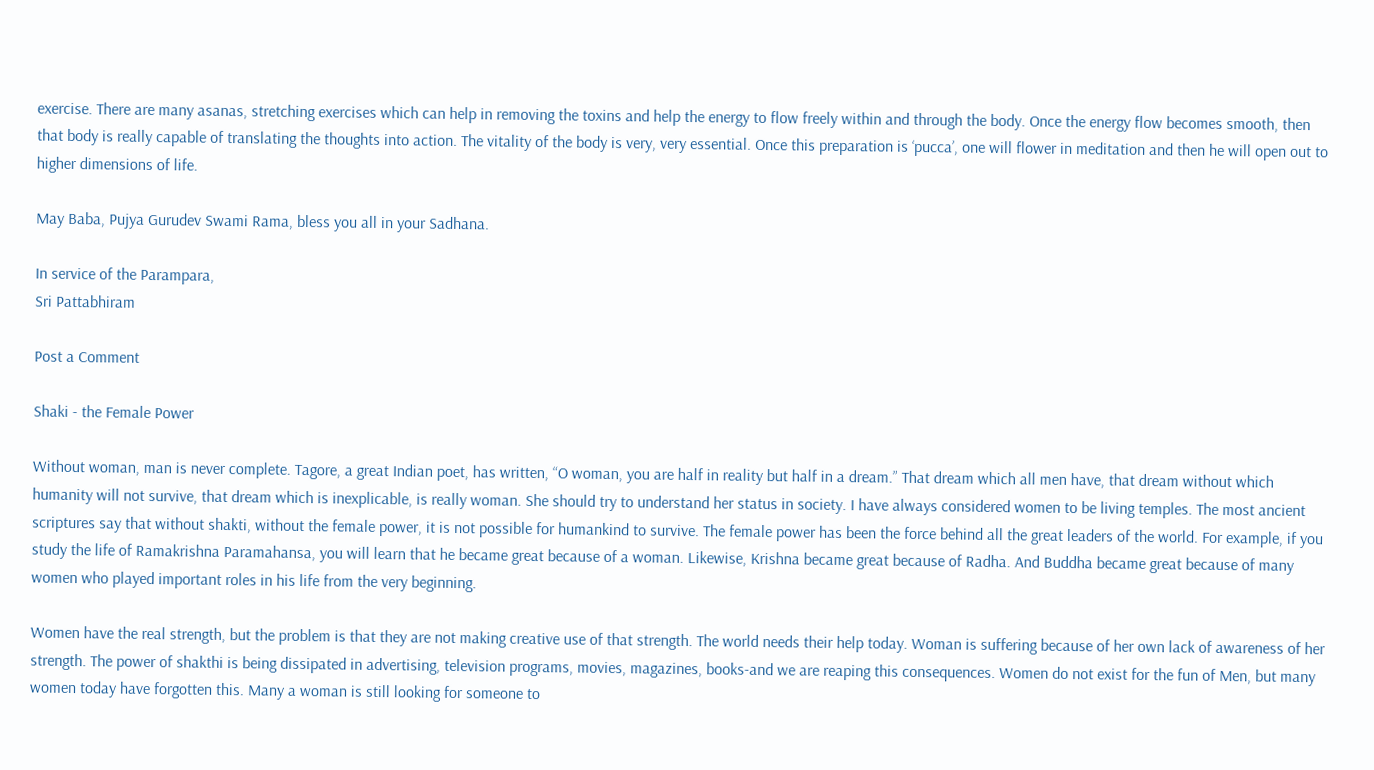exercise. There are many asanas, stretching exercises which can help in removing the toxins and help the energy to flow freely within and through the body. Once the energy flow becomes smooth, then that body is really capable of translating the thoughts into action. The vitality of the body is very, very essential. Once this preparation is ‘pucca’, one will flower in meditation and then he will open out to higher dimensions of life.

May Baba, Pujya Gurudev Swami Rama, bless you all in your Sadhana.

In service of the Parampara,
Sri Pattabhiram

Post a Comment

Shaki - the Female Power

Without woman, man is never complete. Tagore, a great Indian poet, has written, “O woman, you are half in reality but half in a dream.” That dream which all men have, that dream without which humanity will not survive, that dream which is inexplicable, is really woman. She should try to understand her status in society. I have always considered women to be living temples. The most ancient scriptures say that without shakti, without the female power, it is not possible for humankind to survive. The female power has been the force behind all the great leaders of the world. For example, if you study the life of Ramakrishna Paramahansa, you will learn that he became great because of a woman. Likewise, Krishna became great because of Radha. And Buddha became great because of many women who played important roles in his life from the very beginning.

Women have the real strength, but the problem is that they are not making creative use of that strength. The world needs their help today. Woman is suffering because of her own lack of awareness of her strength. The power of shakthi is being dissipated in advertising, television programs, movies, magazines, books-and we are reaping this consequences. Women do not exist for the fun of Men, but many women today have forgotten this. Many a woman is still looking for someone to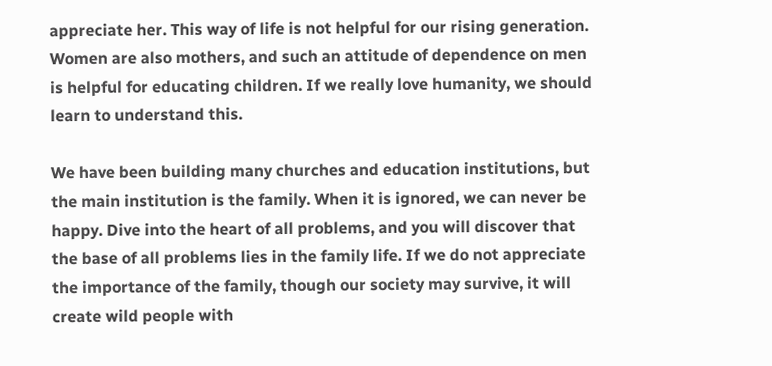appreciate her. This way of life is not helpful for our rising generation. Women are also mothers, and such an attitude of dependence on men is helpful for educating children. If we really love humanity, we should learn to understand this.

We have been building many churches and education institutions, but the main institution is the family. When it is ignored, we can never be happy. Dive into the heart of all problems, and you will discover that the base of all problems lies in the family life. If we do not appreciate the importance of the family, though our society may survive, it will create wild people with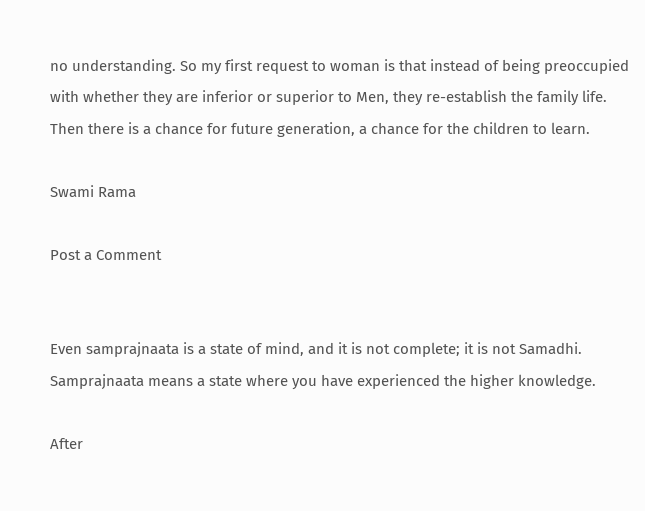no understanding. So my first request to woman is that instead of being preoccupied with whether they are inferior or superior to Men, they re-establish the family life. Then there is a chance for future generation, a chance for the children to learn.

Swami Rama

Post a Comment


Even samprajnaata is a state of mind, and it is not complete; it is not Samadhi. Samprajnaata means a state where you have experienced the higher knowledge.

After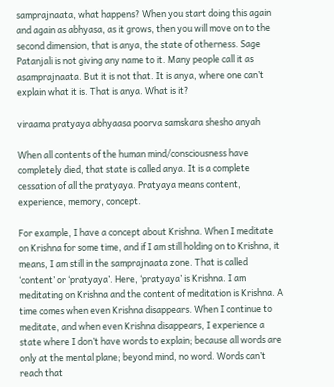samprajnaata, what happens? When you start doing this again and again as abhyasa, as it grows, then you will move on to the second dimension, that is anya, the state of otherness. Sage Patanjali is not giving any name to it. Many people call it as asamprajnaata. But it is not that. It is anya, where one can’t explain what it is. That is anya. What is it?

viraama pratyaya abhyaasa poorva samskara shesho anyah

When all contents of the human mind/consciousness have completely died, that state is called anya. It is a complete cessation of all the pratyaya. Pratyaya means content, experience, memory, concept.

For example, I have a concept about Krishna. When I meditate on Krishna for some time, and if I am still holding on to Krishna, it means, I am still in the samprajnaata zone. That is called ‘content’ or ‘pratyaya’. Here, ‘pratyaya’ is Krishna. I am meditating on Krishna and the content of meditation is Krishna. A time comes when even Krishna disappears. When I continue to meditate, and when even Krishna disappears, I experience a state where I don’t have words to explain; because all words are only at the mental plane; beyond mind, no word. Words can’t reach that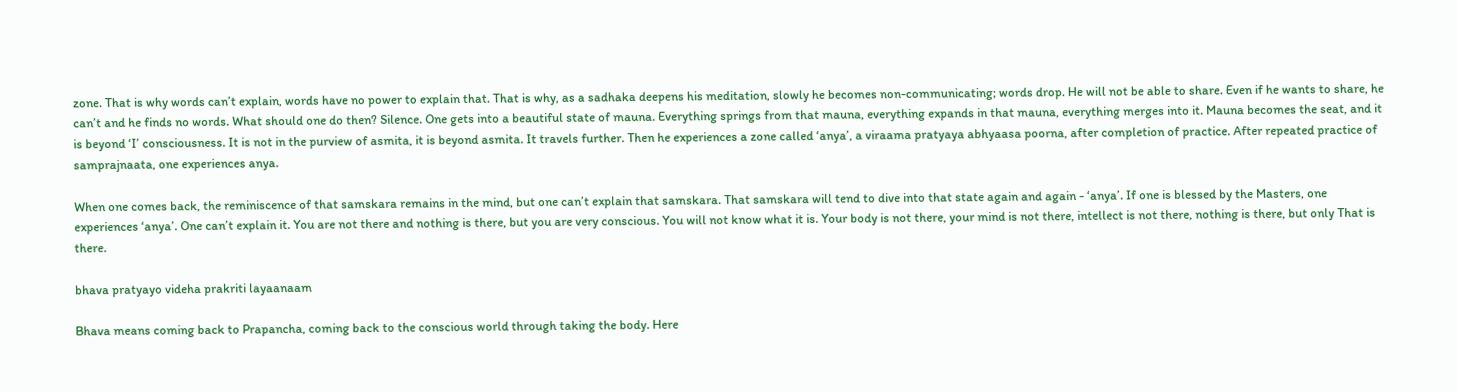zone. That is why words can’t explain, words have no power to explain that. That is why, as a sadhaka deepens his meditation, slowly he becomes non-communicating; words drop. He will not be able to share. Even if he wants to share, he can’t and he finds no words. What should one do then? Silence. One gets into a beautiful state of mauna. Everything springs from that mauna, everything expands in that mauna, everything merges into it. Mauna becomes the seat, and it is beyond ‘I’ consciousness. It is not in the purview of asmita, it is beyond asmita. It travels further. Then he experiences a zone called ‘anya’, a viraama pratyaya abhyaasa poorna, after completion of practice. After repeated practice of samprajnaata, one experiences anya.

When one comes back, the reminiscence of that samskara remains in the mind, but one can’t explain that samskara. That samskara will tend to dive into that state again and again - ‘anya’. If one is blessed by the Masters, one experiences ‘anya’. One can’t explain it. You are not there and nothing is there, but you are very conscious. You will not know what it is. Your body is not there, your mind is not there, intellect is not there, nothing is there, but only That is there.

bhava pratyayo videha prakriti layaanaam

Bhava means coming back to Prapancha, coming back to the conscious world through taking the body. Here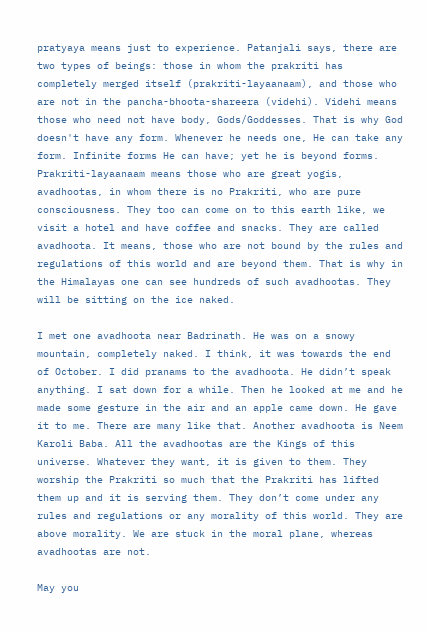pratyaya means just to experience. Patanjali says, there are two types of beings: those in whom the prakriti has completely merged itself (prakriti-layaanaam), and those who are not in the pancha-bhoota-shareera (videhi). Videhi means those who need not have body, Gods/Goddesses. That is why God doesn't have any form. Whenever he needs one, He can take any form. Infinite forms He can have; yet he is beyond forms. Prakriti-layaanaam means those who are great yogis, avadhootas, in whom there is no Prakriti, who are pure consciousness. They too can come on to this earth like, we visit a hotel and have coffee and snacks. They are called avadhoota. It means, those who are not bound by the rules and regulations of this world and are beyond them. That is why in the Himalayas one can see hundreds of such avadhootas. They will be sitting on the ice naked.

I met one avadhoota near Badrinath. He was on a snowy mountain, completely naked. I think, it was towards the end of October. I did pranams to the avadhoota. He didn’t speak anything. I sat down for a while. Then he looked at me and he made some gesture in the air and an apple came down. He gave it to me. There are many like that. Another avadhoota is Neem Karoli Baba. All the avadhootas are the Kings of this universe. Whatever they want, it is given to them. They worship the Prakriti so much that the Prakriti has lifted them up and it is serving them. They don’t come under any rules and regulations or any morality of this world. They are above morality. We are stuck in the moral plane, whereas avadhootas are not.

May you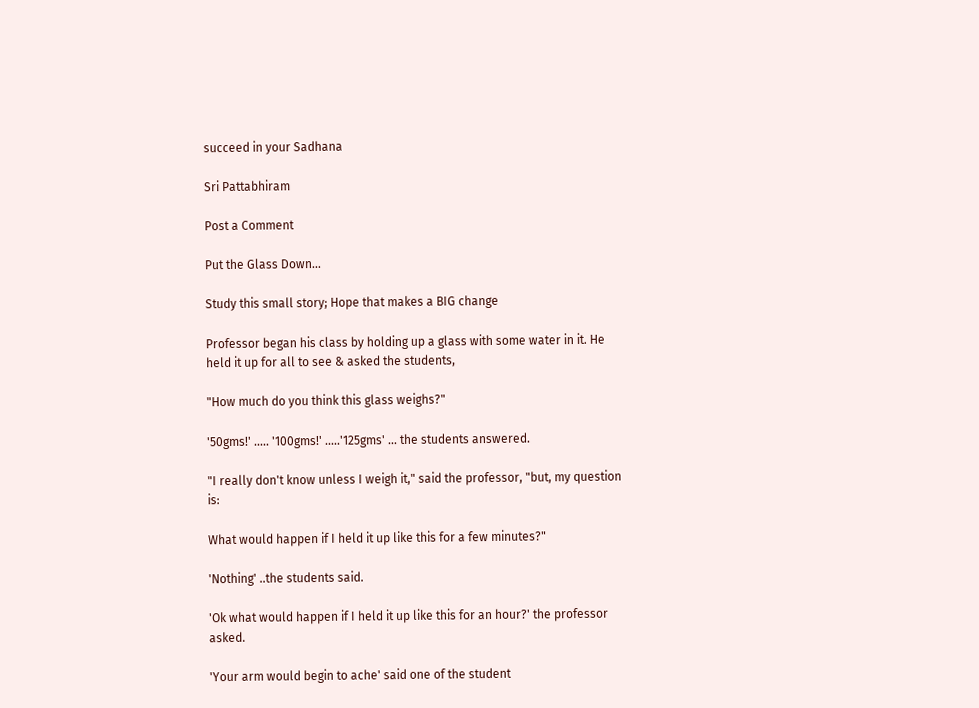succeed in your Sadhana

Sri Pattabhiram

Post a Comment

Put the Glass Down...

Study this small story; Hope that makes a BIG change

Professor began his class by holding up a glass with some water in it. He held it up for all to see & asked the students,

"How much do you think this glass weighs?"

'50gms!' ..... '100gms!' .....'125gms' ... the students answered.

"I really don't know unless I weigh it," said the professor, "but, my question is:

What would happen if I held it up like this for a few minutes?"

'Nothing' ..the students said.

'Ok what would happen if I held it up like this for an hour?' the professor asked.

'Your arm would begin to ache' said one of the student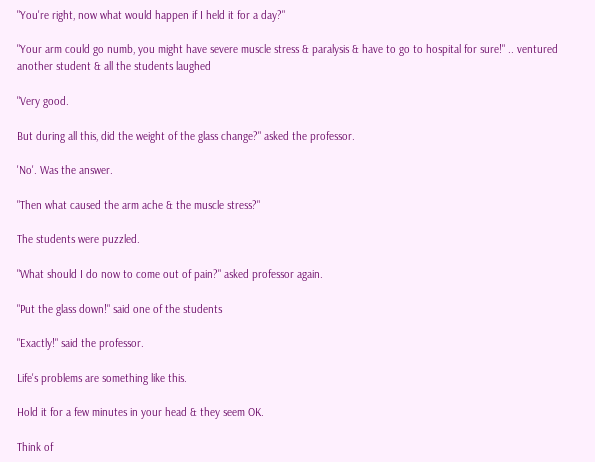"You're right, now what would happen if I held it for a day?"

"Your arm could go numb, you might have severe muscle stress & paralysis & have to go to hospital for sure!" .. ventured another student & all the students laughed

"Very good.

But during all this, did the weight of the glass change?" asked the professor.

'No'. Was the answer.

"Then what caused the arm ache & the muscle stress?"

The students were puzzled.

"What should I do now to come out of pain?" asked professor again.

"Put the glass down!" said one of the students

"Exactly!" said the professor.

Life's problems are something like this.

Hold it for a few minutes in your head & they seem OK.

Think of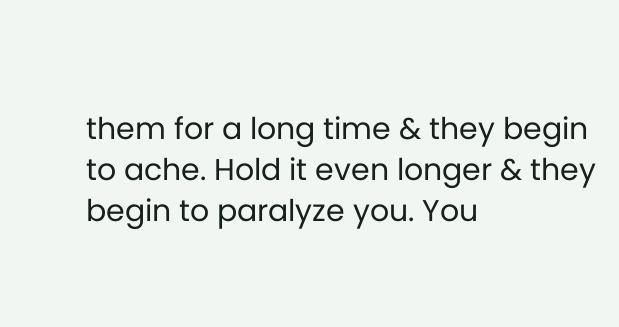them for a long time & they begin to ache. Hold it even longer & they begin to paralyze you. You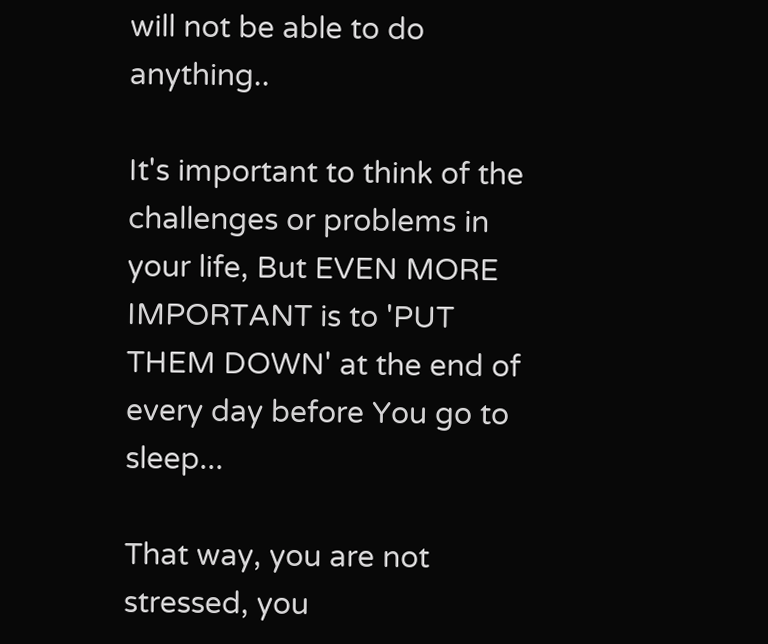will not be able to do anything..

It's important to think of the challenges or problems in your life, But EVEN MORE IMPORTANT is to 'PUT THEM DOWN' at the end of every day before You go to sleep...

That way, you are not stressed, you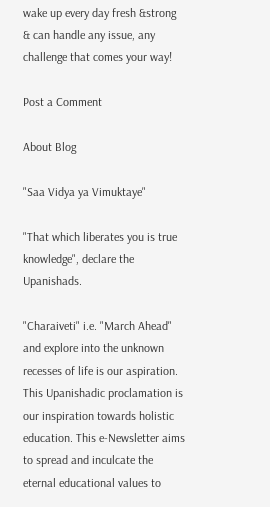wake up every day fresh &strong & can handle any issue, any challenge that comes your way!

Post a Comment

About Blog

"Saa Vidya ya Vimuktaye"

"That which liberates you is true knowledge", declare the Upanishads.

"Charaiveti" i.e. "March Ahead" and explore into the unknown recesses of life is our aspiration. This Upanishadic proclamation is our inspiration towards holistic education. This e-Newsletter aims to spread and inculcate the eternal educational values to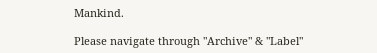Mankind.

Please navigate through "Archive" & "Label"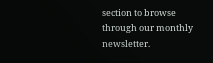section to browse through our monthly newsletter.